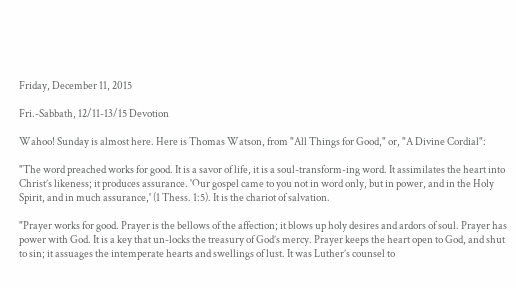Friday, December 11, 2015

Fri.-Sabbath, 12/11-13/15 Devotion

Wahoo! Sunday is almost here. Here is Thomas Watson, from "All Things for Good," or, "A Divine Cordial":

"The word preached works for good. It is a savor of life, it is a soul-transform-ing word. It assimilates the heart into Christ’s likeness; it produces assurance. 'Our gospel came to you not in word only, but in power, and in the Holy Spirit, and in much assurance,' (1 Thess. 1:5). It is the chariot of salvation.

"Prayer works for good. Prayer is the bellows of the affection; it blows up holy desires and ardors of soul. Prayer has power with God. It is a key that un-locks the treasury of God’s mercy. Prayer keeps the heart open to God, and shut to sin; it assuages the intemperate hearts and swellings of lust. It was Luther’s counsel to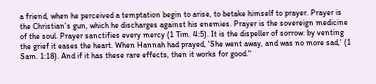a friend, when he perceived a temptation begin to arise, to betake himself to prayer. Prayer is the Christian’s gun, which he discharges against his enemies. Prayer is the sovereign medicine of the soul. Prayer sanctifies every mercy (1 Tim. 4:5). It is the dispeller of sorrow: by venting the grief it eases the heart. When Hannah had prayed, 'She went away, and was no more sad,' (1 Sam. 1:18). And if it has these rare effects, then it works for good."